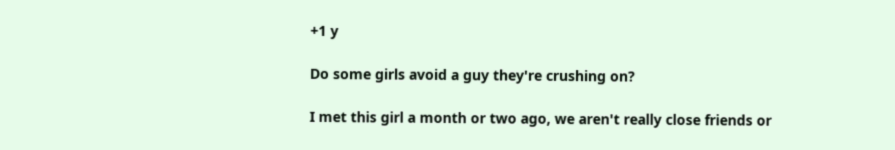+1 y

Do some girls avoid a guy they're crushing on?

I met this girl a month or two ago, we aren't really close friends or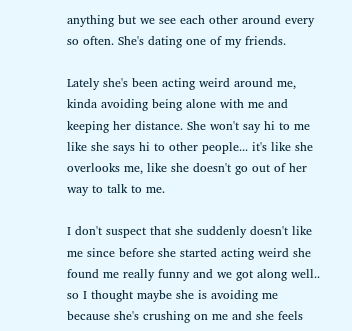anything but we see each other around every so often. She's dating one of my friends.

Lately she's been acting weird around me, kinda avoiding being alone with me and keeping her distance. She won't say hi to me like she says hi to other people... it's like she overlooks me, like she doesn't go out of her way to talk to me.

I don't suspect that she suddenly doesn't like me since before she started acting weird she found me really funny and we got along well.. so I thought maybe she is avoiding me because she's crushing on me and she feels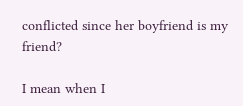conflicted since her boyfriend is my friend?

I mean when I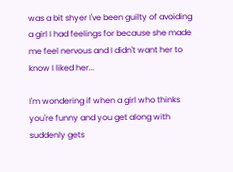was a bit shyer I've been guilty of avoiding a girl I had feelings for because she made me feel nervous and I didn't want her to know I liked her...

I'm wondering if when a girl who thinks you're funny and you get along with suddenly gets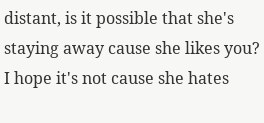distant, is it possible that she's staying away cause she likes you? I hope it's not cause she hates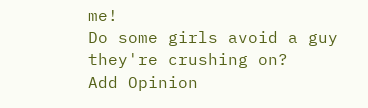me!
Do some girls avoid a guy they're crushing on?
Add Opinion